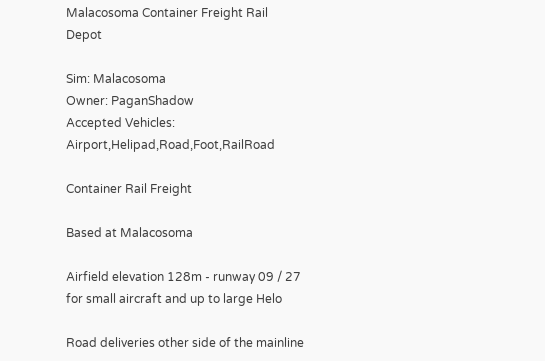Malacosoma Container Freight Rail Depot

Sim: Malacosoma
Owner: PaganShadow
Accepted Vehicles: Airport,Helipad,Road,Foot,RailRoad

Container Rail Freight

Based at Malacosoma

Airfield elevation 128m - runway 09 / 27 for small aircraft and up to large Helo

Road deliveries other side of the mainline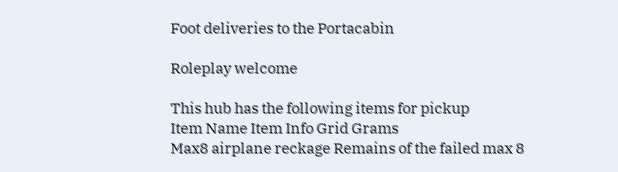Foot deliveries to the Portacabin

Roleplay welcome

This hub has the following items for pickup
Item Name Item Info Grid Grams
Max8 airplane reckage Remains of the failed max 8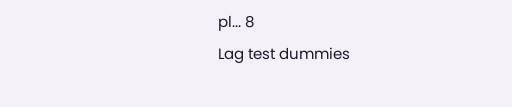pl... 8
Lag test dummies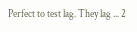Perfect to test lag. They lag ... 2